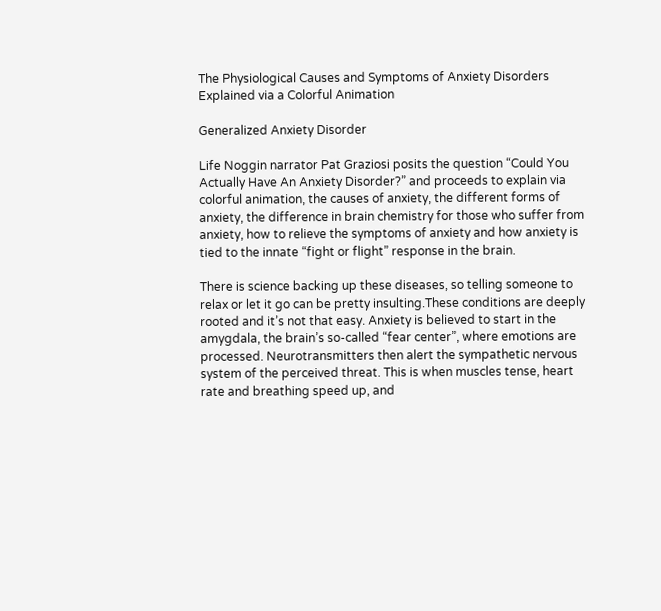The Physiological Causes and Symptoms of Anxiety Disorders Explained via a Colorful Animation

Generalized Anxiety Disorder

Life Noggin narrator Pat Graziosi posits the question “Could You Actually Have An Anxiety Disorder?” and proceeds to explain via colorful animation, the causes of anxiety, the different forms of anxiety, the difference in brain chemistry for those who suffer from anxiety, how to relieve the symptoms of anxiety and how anxiety is tied to the innate “fight or flight” response in the brain.

There is science backing up these diseases, so telling someone to relax or let it go can be pretty insulting.These conditions are deeply rooted and it’s not that easy. Anxiety is believed to start in the amygdala, the brain’s so-called “fear center”, where emotions are processed. Neurotransmitters then alert the sympathetic nervous system of the perceived threat. This is when muscles tense, heart rate and breathing speed up, and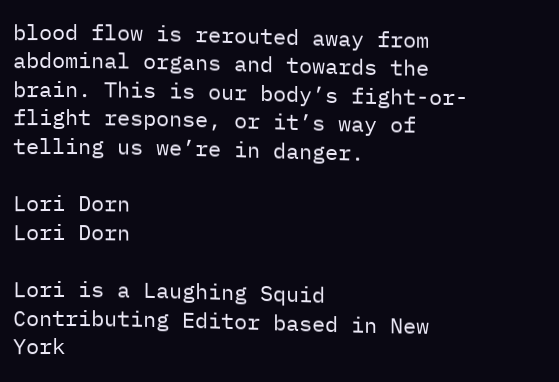blood flow is rerouted away from abdominal organs and towards the brain. This is our body’s fight-or-flight response, or it’s way of telling us we’re in danger.

Lori Dorn
Lori Dorn

Lori is a Laughing Squid Contributing Editor based in New York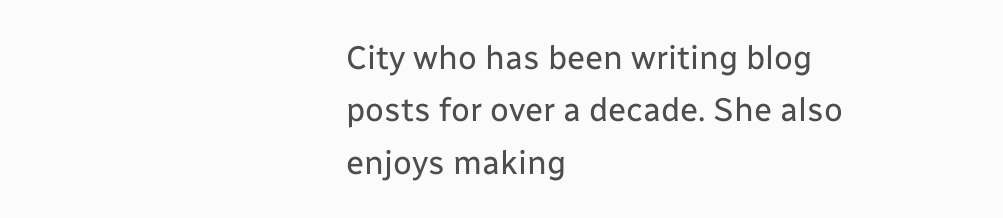City who has been writing blog posts for over a decade. She also enjoys making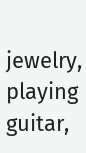jewelry, playing guitar,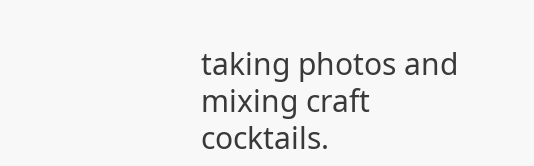taking photos and mixing craft cocktails.